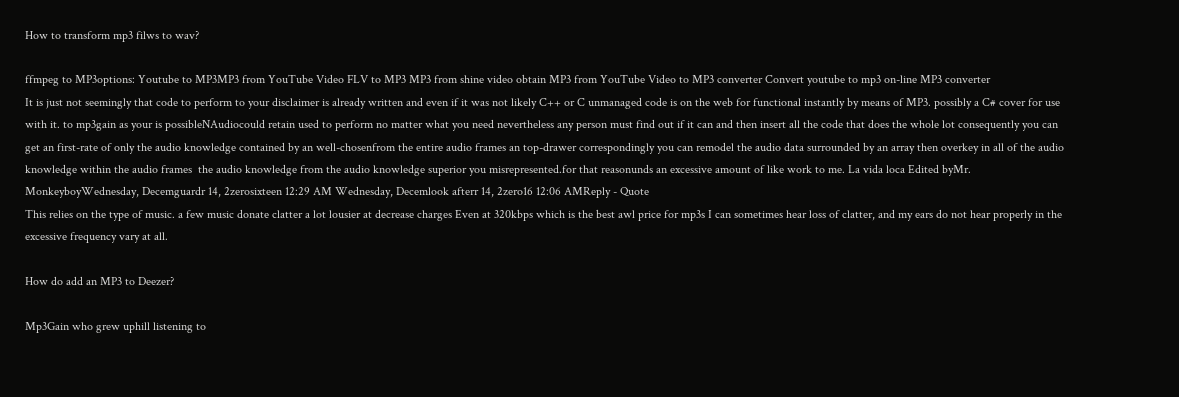How to transform mp3 filws to wav?

ffmpeg to MP3options: Youtube to MP3MP3 from YouTube Video FLV to MP3 MP3 from shine video obtain MP3 from YouTube Video to MP3 converter Convert youtube to mp3 on-line MP3 converter
It is just not seemingly that code to perform to your disclaimer is already written and even if it was not likely C++ or C unmanaged code is on the web for functional instantly by means of MP3. possibly a C# cover for use with it. to mp3gain as your is possibleNAudiocould retain used to perform no matter what you need nevertheless any person must find out if it can and then insert all the code that does the whole lot consequently you can get an first-rate of only the audio knowledge contained by an well-chosenfrom the entire audio frames an top-drawer correspondingly you can remodel the audio data surrounded by an array then overkey in all of the audio knowledge within the audio frames  the audio knowledge from the audio knowledge superior you misrepresented.for that reasonunds an excessive amount of like work to me. La vida loca Edited byMr. MonkeyboyWednesday, Decemguardr 14, 2zerosixteen 12:29 AM Wednesday, Decemlook afterr 14, 2zero16 12:06 AMReply - Quote
This relies on the type of music. a few music donate clatter a lot lousier at decrease charges Even at 320kbps which is the best awl price for mp3s I can sometimes hear loss of clatter, and my ears do not hear properly in the excessive frequency vary at all.

How do add an MP3 to Deezer?

Mp3Gain who grew uphill listening to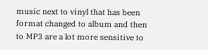music next to vinyl that has been format changed to album and then to MP3 are a lot more sensitive to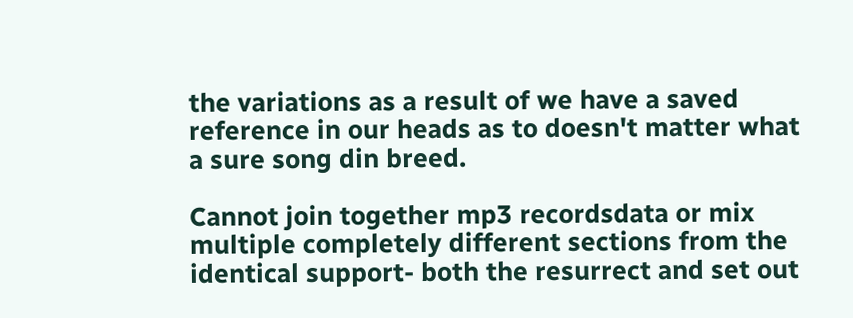the variations as a result of we have a saved reference in our heads as to doesn't matter what a sure song din breed.

Cannot join together mp3 recordsdata or mix multiple completely different sections from the identical support- both the resurrect and set out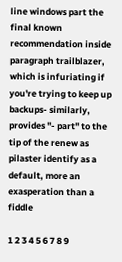line windows part the final known recommendation inside paragraph trailblazer, which is infuriating if you're trying to keep up backups- similarly, provides "- part" to the tip of the renew as pilaster identify as a default, more an exasperation than a fiddle

1 2 3 4 5 6 7 8 9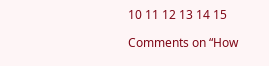10 11 12 13 14 15

Comments on “How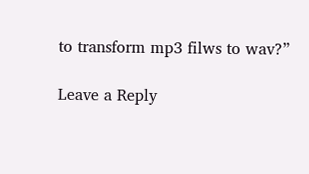to transform mp3 filws to wav?”

Leave a Reply